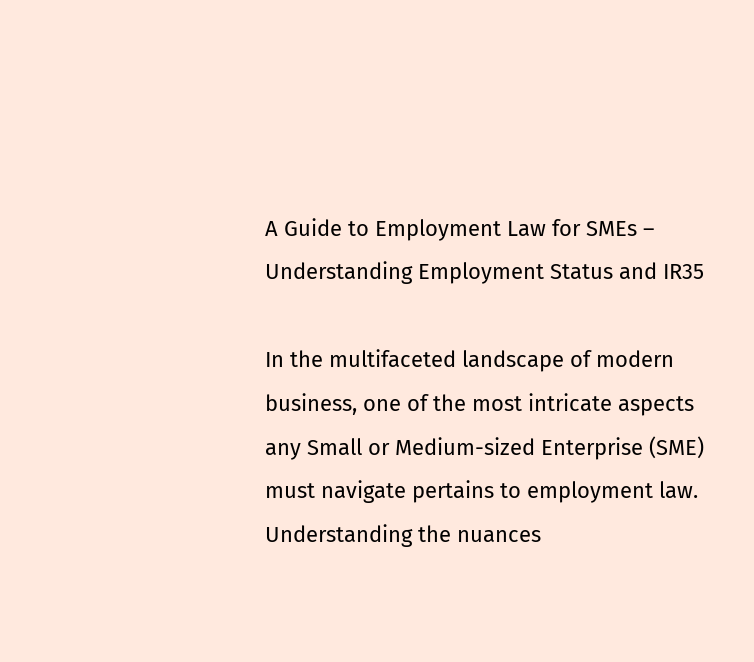A Guide to Employment Law for SMEs – Understanding Employment Status and IR35

In the multifaceted landscape of modern business, one of the most intricate aspects any Small or Medium-sized Enterprise (SME) must navigate pertains to employment law. Understanding the nuances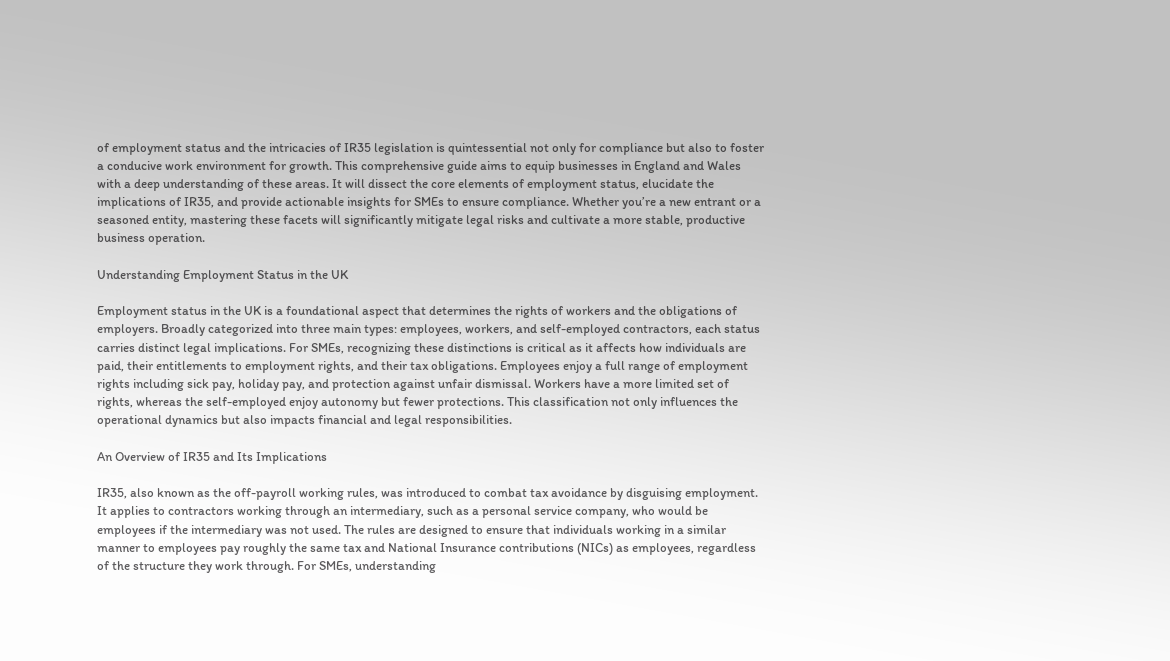of employment status and the intricacies of IR35 legislation is quintessential not only for compliance but also to foster a conducive work environment for growth. This comprehensive guide aims to equip businesses in England and Wales with a deep understanding of these areas. It will dissect the core elements of employment status, elucidate the implications of IR35, and provide actionable insights for SMEs to ensure compliance. Whether you’re a new entrant or a seasoned entity, mastering these facets will significantly mitigate legal risks and cultivate a more stable, productive business operation.

Understanding Employment Status in the UK

Employment status in the UK is a foundational aspect that determines the rights of workers and the obligations of employers. Broadly categorized into three main types: employees, workers, and self-employed contractors, each status carries distinct legal implications. For SMEs, recognizing these distinctions is critical as it affects how individuals are paid, their entitlements to employment rights, and their tax obligations. Employees enjoy a full range of employment rights including sick pay, holiday pay, and protection against unfair dismissal. Workers have a more limited set of rights, whereas the self-employed enjoy autonomy but fewer protections. This classification not only influences the operational dynamics but also impacts financial and legal responsibilities.

An Overview of IR35 and Its Implications

IR35, also known as the off-payroll working rules, was introduced to combat tax avoidance by disguising employment. It applies to contractors working through an intermediary, such as a personal service company, who would be employees if the intermediary was not used. The rules are designed to ensure that individuals working in a similar manner to employees pay roughly the same tax and National Insurance contributions (NICs) as employees, regardless of the structure they work through. For SMEs, understanding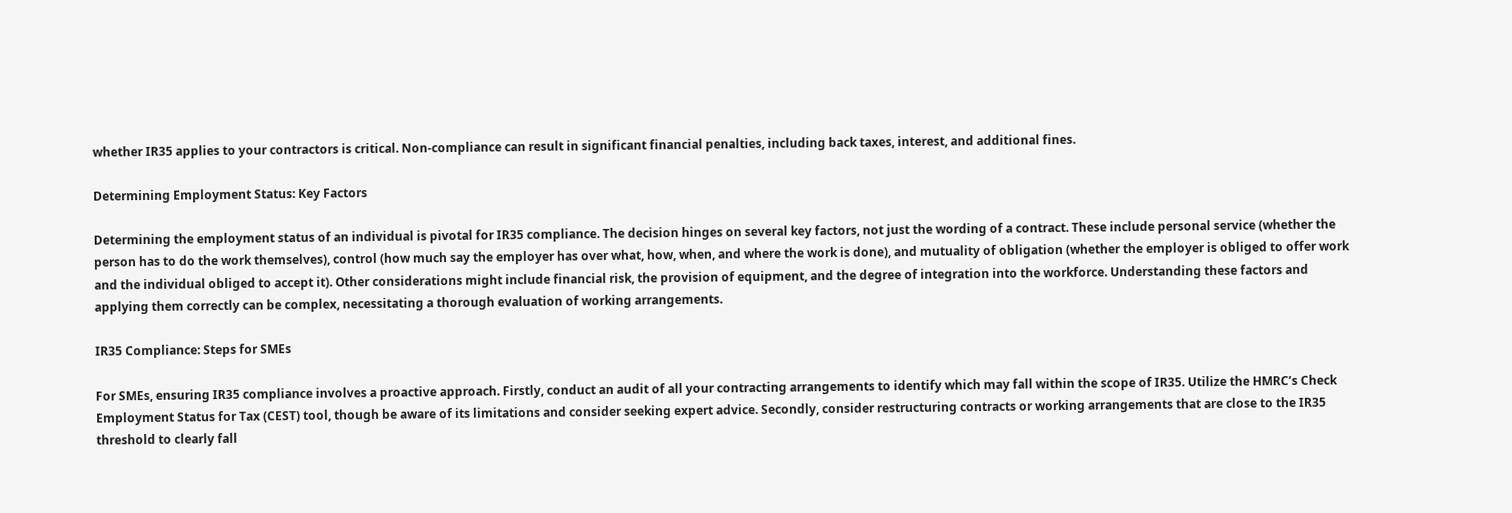whether IR35 applies to your contractors is critical. Non-compliance can result in significant financial penalties, including back taxes, interest, and additional fines.

Determining Employment Status: Key Factors

Determining the employment status of an individual is pivotal for IR35 compliance. The decision hinges on several key factors, not just the wording of a contract. These include personal service (whether the person has to do the work themselves), control (how much say the employer has over what, how, when, and where the work is done), and mutuality of obligation (whether the employer is obliged to offer work and the individual obliged to accept it). Other considerations might include financial risk, the provision of equipment, and the degree of integration into the workforce. Understanding these factors and applying them correctly can be complex, necessitating a thorough evaluation of working arrangements.

IR35 Compliance: Steps for SMEs

For SMEs, ensuring IR35 compliance involves a proactive approach. Firstly, conduct an audit of all your contracting arrangements to identify which may fall within the scope of IR35. Utilize the HMRC’s Check Employment Status for Tax (CEST) tool, though be aware of its limitations and consider seeking expert advice. Secondly, consider restructuring contracts or working arrangements that are close to the IR35 threshold to clearly fall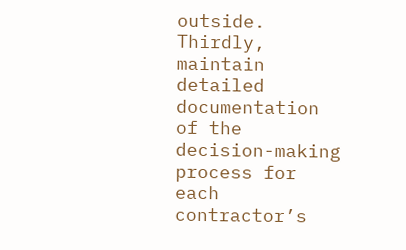outside. Thirdly, maintain detailed documentation of the decision-making process for each contractor’s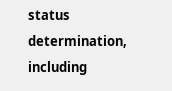status determination, including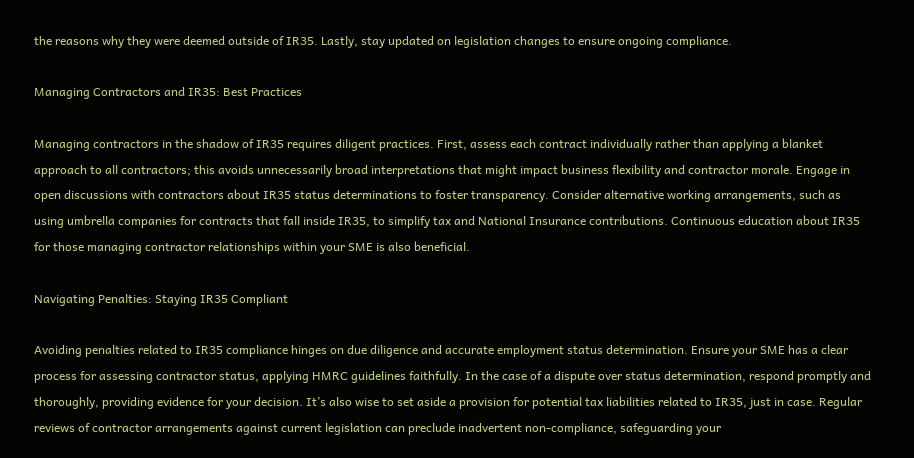the reasons why they were deemed outside of IR35. Lastly, stay updated on legislation changes to ensure ongoing compliance.

Managing Contractors and IR35: Best Practices

Managing contractors in the shadow of IR35 requires diligent practices. First, assess each contract individually rather than applying a blanket approach to all contractors; this avoids unnecessarily broad interpretations that might impact business flexibility and contractor morale. Engage in open discussions with contractors about IR35 status determinations to foster transparency. Consider alternative working arrangements, such as using umbrella companies for contracts that fall inside IR35, to simplify tax and National Insurance contributions. Continuous education about IR35 for those managing contractor relationships within your SME is also beneficial.

Navigating Penalties: Staying IR35 Compliant

Avoiding penalties related to IR35 compliance hinges on due diligence and accurate employment status determination. Ensure your SME has a clear process for assessing contractor status, applying HMRC guidelines faithfully. In the case of a dispute over status determination, respond promptly and thoroughly, providing evidence for your decision. It’s also wise to set aside a provision for potential tax liabilities related to IR35, just in case. Regular reviews of contractor arrangements against current legislation can preclude inadvertent non-compliance, safeguarding your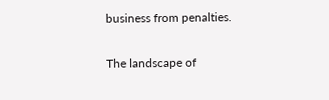business from penalties.

The landscape of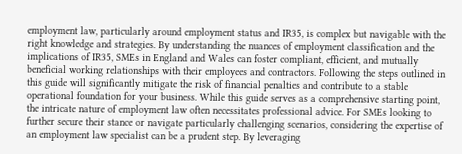employment law, particularly around employment status and IR35, is complex but navigable with the right knowledge and strategies. By understanding the nuances of employment classification and the implications of IR35, SMEs in England and Wales can foster compliant, efficient, and mutually beneficial working relationships with their employees and contractors. Following the steps outlined in this guide will significantly mitigate the risk of financial penalties and contribute to a stable operational foundation for your business. While this guide serves as a comprehensive starting point, the intricate nature of employment law often necessitates professional advice. For SMEs looking to further secure their stance or navigate particularly challenging scenarios, considering the expertise of an employment law specialist can be a prudent step. By leveraging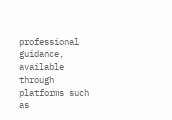professional guidance, available through platforms such as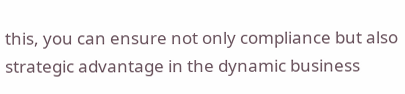this, you can ensure not only compliance but also strategic advantage in the dynamic business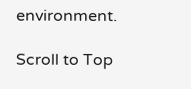environment.

Scroll to Top